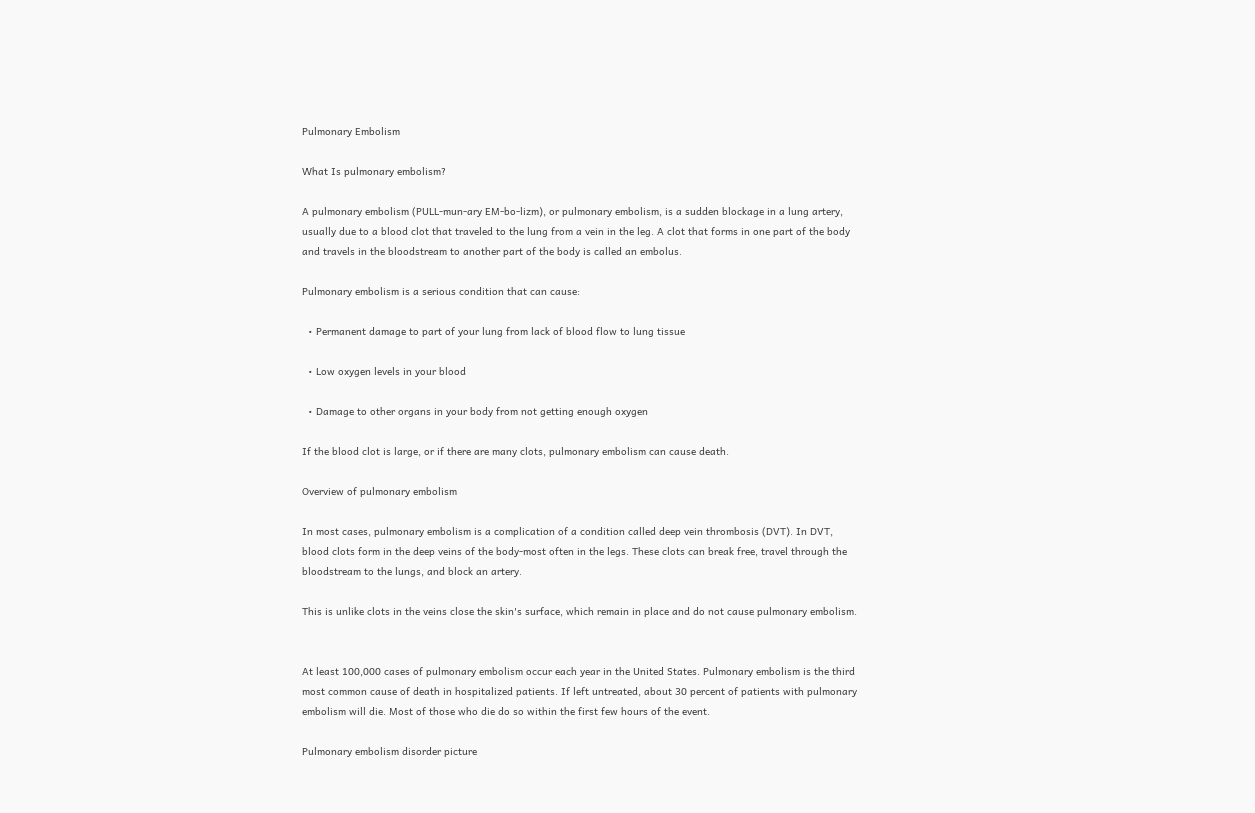Pulmonary Embolism

What Is pulmonary embolism?

A pulmonary embolism (PULL-mun-ary EM-bo-lizm), or pulmonary embolism, is a sudden blockage in a lung artery, usually due to a blood clot that traveled to the lung from a vein in the leg. A clot that forms in one part of the body and travels in the bloodstream to another part of the body is called an embolus.

Pulmonary embolism is a serious condition that can cause:

  • Permanent damage to part of your lung from lack of blood flow to lung tissue

  • Low oxygen levels in your blood

  • Damage to other organs in your body from not getting enough oxygen

If the blood clot is large, or if there are many clots, pulmonary embolism can cause death.

Overview of pulmonary embolism

In most cases, pulmonary embolism is a complication of a condition called deep vein thrombosis (DVT). In DVT, blood clots form in the deep veins of the body-most often in the legs. These clots can break free, travel through the bloodstream to the lungs, and block an artery.

This is unlike clots in the veins close the skin's surface, which remain in place and do not cause pulmonary embolism.


At least 100,000 cases of pulmonary embolism occur each year in the United States. Pulmonary embolism is the third most common cause of death in hospitalized patients. If left untreated, about 30 percent of patients with pulmonary embolism will die. Most of those who die do so within the first few hours of the event.

Pulmonary embolism disorder picture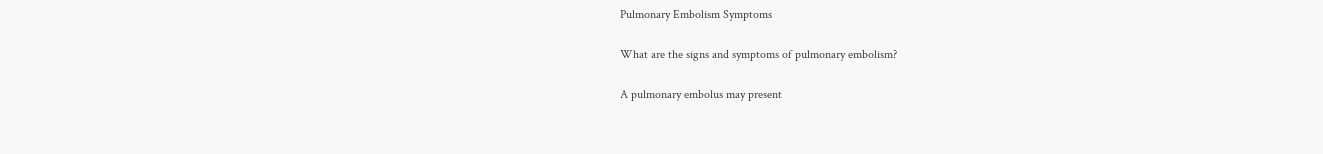Pulmonary Embolism Symptoms

What are the signs and symptoms of pulmonary embolism?

A pulmonary embolus may present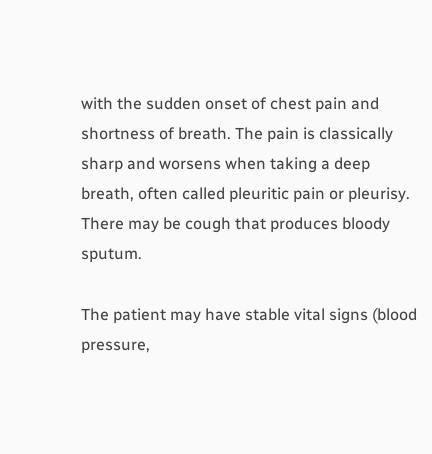with the sudden onset of chest pain and shortness of breath. The pain is classically sharp and worsens when taking a deep breath, often called pleuritic pain or pleurisy. There may be cough that produces bloody sputum.

The patient may have stable vital signs (blood pressure,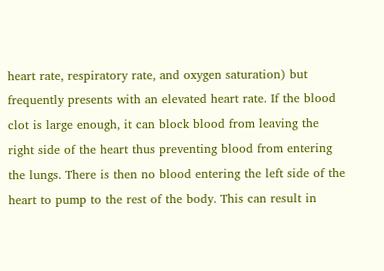heart rate, respiratory rate, and oxygen saturation) but frequently presents with an elevated heart rate. If the blood clot is large enough, it can block blood from leaving the right side of the heart thus preventing blood from entering the lungs. There is then no blood entering the left side of the heart to pump to the rest of the body. This can result in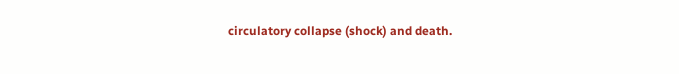circulatory collapse (shock) and death.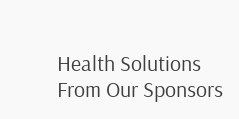Health Solutions From Our Sponsors